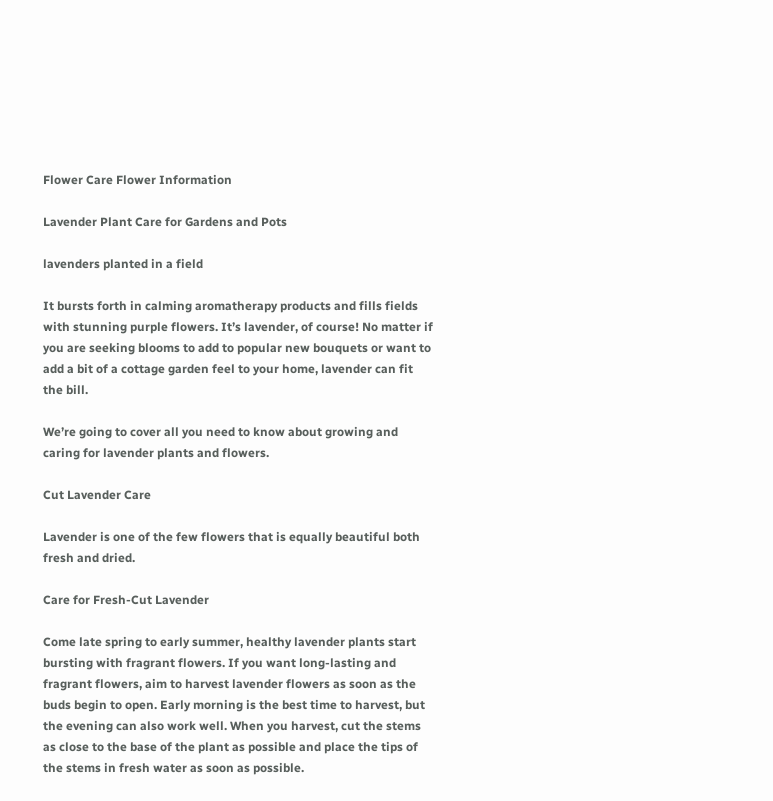Flower Care Flower Information

Lavender Plant Care for Gardens and Pots

lavenders planted in a field

It bursts forth in calming aromatherapy products and fills fields with stunning purple flowers. It’s lavender, of course! No matter if you are seeking blooms to add to popular new bouquets or want to add a bit of a cottage garden feel to your home, lavender can fit the bill.

We’re going to cover all you need to know about growing and caring for lavender plants and flowers.

Cut Lavender Care

Lavender is one of the few flowers that is equally beautiful both fresh and dried.

Care for Fresh-Cut Lavender

Come late spring to early summer, healthy lavender plants start bursting with fragrant flowers. If you want long-lasting and fragrant flowers, aim to harvest lavender flowers as soon as the buds begin to open. Early morning is the best time to harvest, but the evening can also work well. When you harvest, cut the stems as close to the base of the plant as possible and place the tips of the stems in fresh water as soon as possible.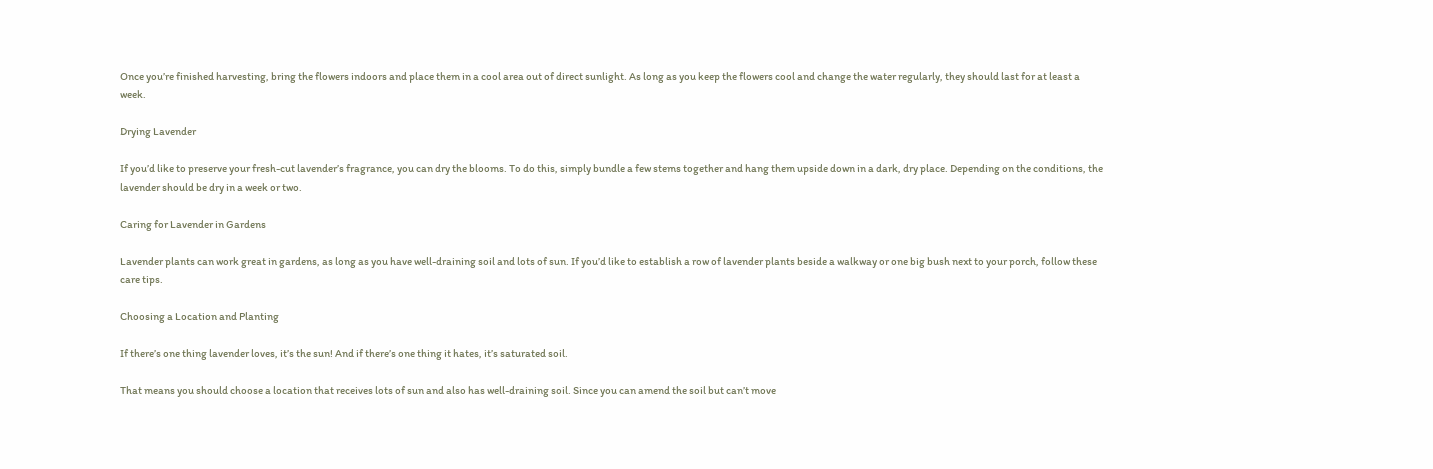Once you’re finished harvesting, bring the flowers indoors and place them in a cool area out of direct sunlight. As long as you keep the flowers cool and change the water regularly, they should last for at least a week.

Drying Lavender

If you’d like to preserve your fresh-cut lavender’s fragrance, you can dry the blooms. To do this, simply bundle a few stems together and hang them upside down in a dark, dry place. Depending on the conditions, the lavender should be dry in a week or two.

Caring for Lavender in Gardens

Lavender plants can work great in gardens, as long as you have well-draining soil and lots of sun. If you’d like to establish a row of lavender plants beside a walkway or one big bush next to your porch, follow these care tips.

Choosing a Location and Planting

If there’s one thing lavender loves, it’s the sun! And if there’s one thing it hates, it’s saturated soil.

That means you should choose a location that receives lots of sun and also has well-draining soil. Since you can amend the soil but can’t move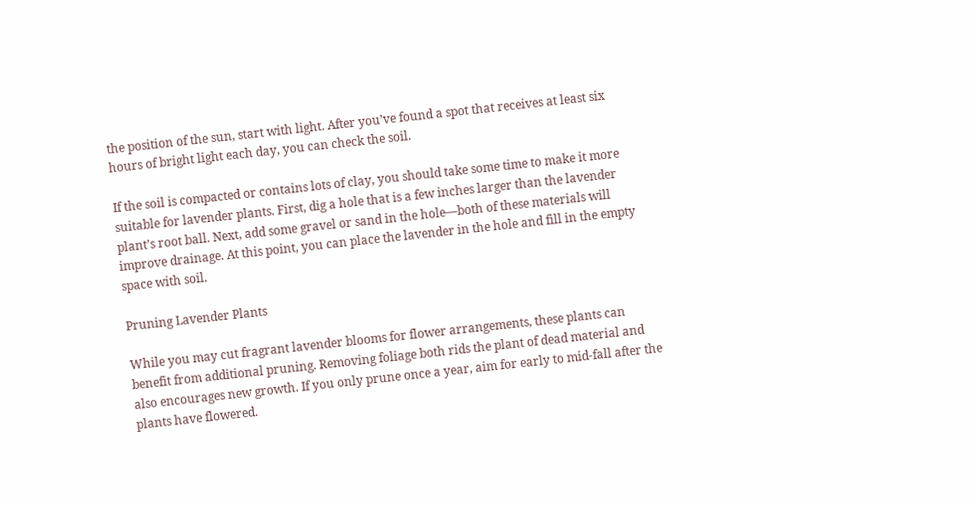the position of the sun, start with light. After you’ve found a spot that receives at least six hours of bright light each day, you can check the soil.

If the soil is compacted or contains lots of clay, you should take some time to make it more suitable for lavender plants. First, dig a hole that is a few inches larger than the lavender plant’s root ball. Next, add some gravel or sand in the hole—both of these materials will improve drainage. At this point, you can place the lavender in the hole and fill in the empty space with soil.

Pruning Lavender Plants

While you may cut fragrant lavender blooms for flower arrangements, these plants can benefit from additional pruning. Removing foliage both rids the plant of dead material and also encourages new growth. If you only prune once a year, aim for early to mid-fall after the plants have flowered.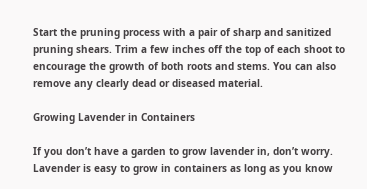Start the pruning process with a pair of sharp and sanitized pruning shears. Trim a few inches off the top of each shoot to encourage the growth of both roots and stems. You can also remove any clearly dead or diseased material.

Growing Lavender in Containers

If you don’t have a garden to grow lavender in, don’t worry. Lavender is easy to grow in containers as long as you know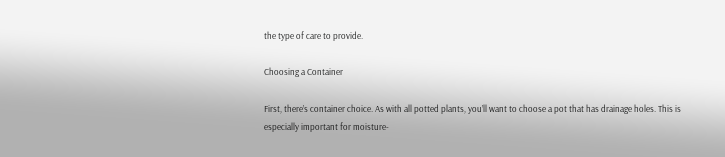the type of care to provide.

Choosing a Container

First, there’s container choice. As with all potted plants, you’ll want to choose a pot that has drainage holes. This is especially important for moisture-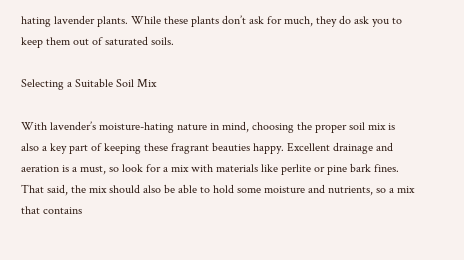hating lavender plants. While these plants don’t ask for much, they do ask you to keep them out of saturated soils.

Selecting a Suitable Soil Mix

With lavender’s moisture-hating nature in mind, choosing the proper soil mix is also a key part of keeping these fragrant beauties happy. Excellent drainage and aeration is a must, so look for a mix with materials like perlite or pine bark fines. That said, the mix should also be able to hold some moisture and nutrients, so a mix that contains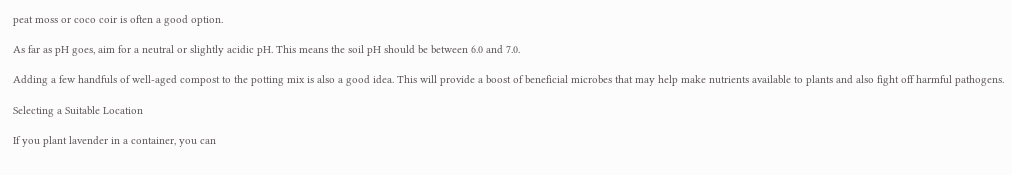peat moss or coco coir is often a good option.

As far as pH goes, aim for a neutral or slightly acidic pH. This means the soil pH should be between 6.0 and 7.0.

Adding a few handfuls of well-aged compost to the potting mix is also a good idea. This will provide a boost of beneficial microbes that may help make nutrients available to plants and also fight off harmful pathogens.

Selecting a Suitable Location

If you plant lavender in a container, you can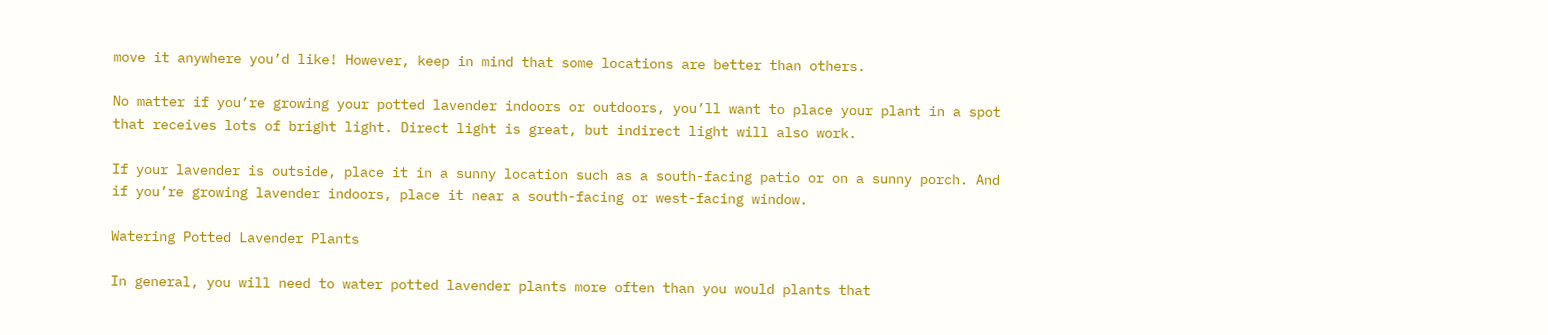move it anywhere you’d like! However, keep in mind that some locations are better than others.

No matter if you’re growing your potted lavender indoors or outdoors, you’ll want to place your plant in a spot that receives lots of bright light. Direct light is great, but indirect light will also work.

If your lavender is outside, place it in a sunny location such as a south-facing patio or on a sunny porch. And if you’re growing lavender indoors, place it near a south-facing or west-facing window.

Watering Potted Lavender Plants

In general, you will need to water potted lavender plants more often than you would plants that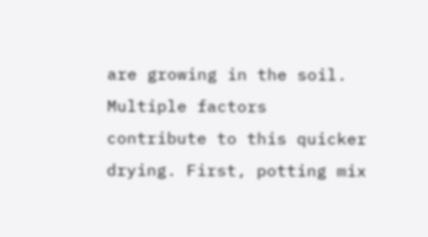are growing in the soil. Multiple factors contribute to this quicker drying. First, potting mix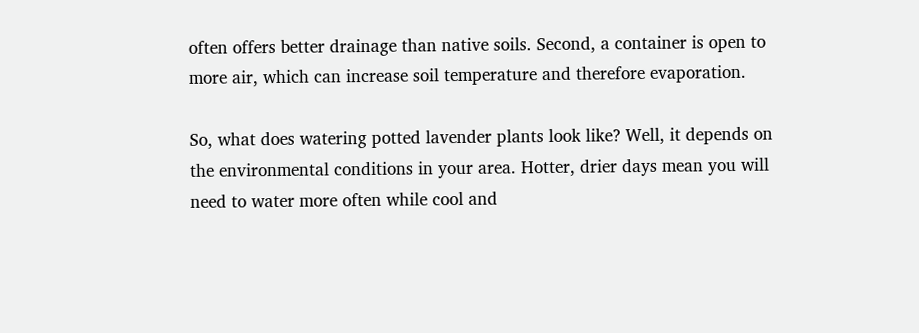often offers better drainage than native soils. Second, a container is open to more air, which can increase soil temperature and therefore evaporation.

So, what does watering potted lavender plants look like? Well, it depends on the environmental conditions in your area. Hotter, drier days mean you will need to water more often while cool and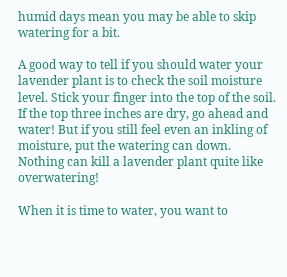humid days mean you may be able to skip watering for a bit.

A good way to tell if you should water your lavender plant is to check the soil moisture level. Stick your finger into the top of the soil. If the top three inches are dry, go ahead and water! But if you still feel even an inkling of moisture, put the watering can down. Nothing can kill a lavender plant quite like overwatering!

When it is time to water, you want to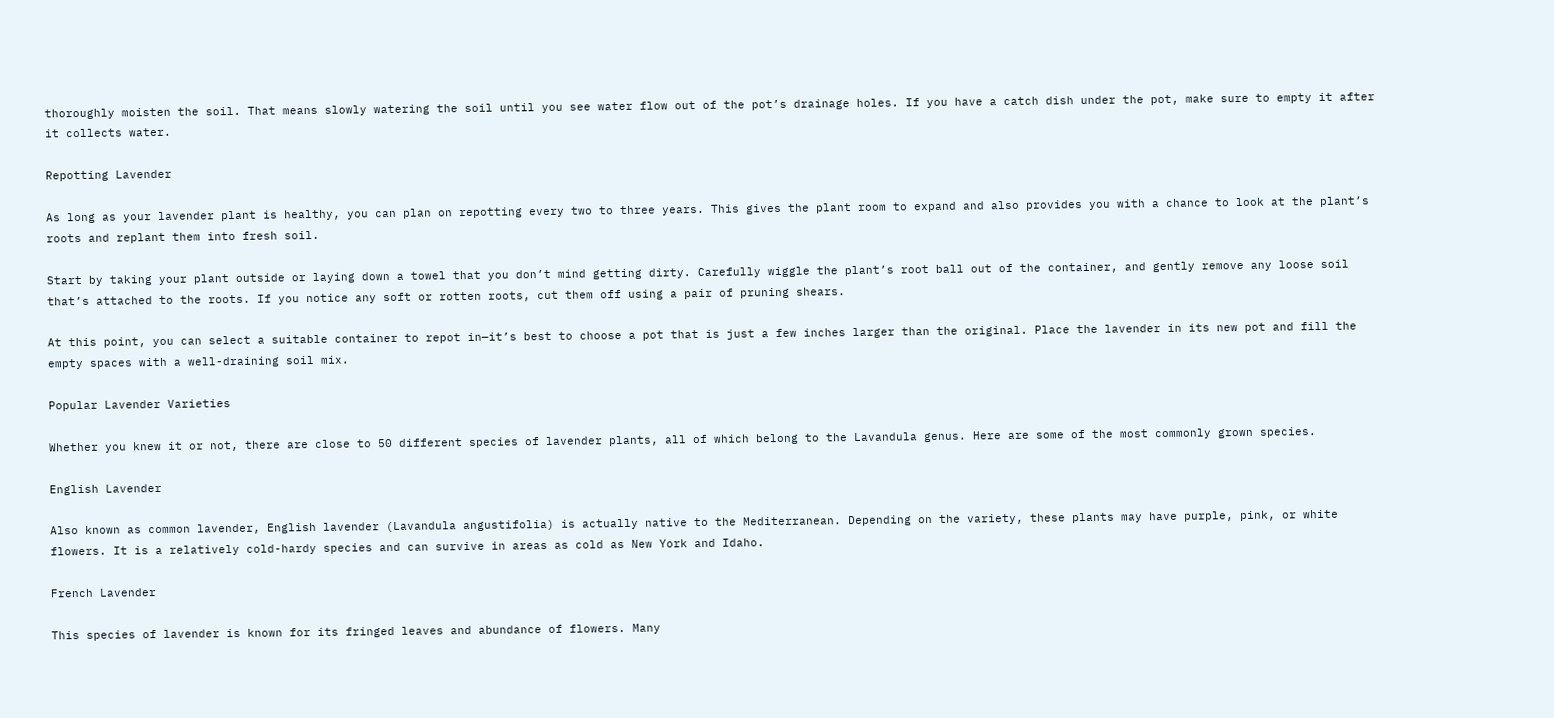thoroughly moisten the soil. That means slowly watering the soil until you see water flow out of the pot’s drainage holes. If you have a catch dish under the pot, make sure to empty it after it collects water.

Repotting Lavender

As long as your lavender plant is healthy, you can plan on repotting every two to three years. This gives the plant room to expand and also provides you with a chance to look at the plant’s roots and replant them into fresh soil.

Start by taking your plant outside or laying down a towel that you don’t mind getting dirty. Carefully wiggle the plant’s root ball out of the container, and gently remove any loose soil that’s attached to the roots. If you notice any soft or rotten roots, cut them off using a pair of pruning shears.

At this point, you can select a suitable container to repot in—it’s best to choose a pot that is just a few inches larger than the original. Place the lavender in its new pot and fill the empty spaces with a well-draining soil mix.

Popular Lavender Varieties

Whether you knew it or not, there are close to 50 different species of lavender plants, all of which belong to the Lavandula genus. Here are some of the most commonly grown species.

English Lavender

Also known as common lavender, English lavender (Lavandula angustifolia) is actually native to the Mediterranean. Depending on the variety, these plants may have purple, pink, or white flowers. It is a relatively cold-hardy species and can survive in areas as cold as New York and Idaho.

French Lavender

This species of lavender is known for its fringed leaves and abundance of flowers. Many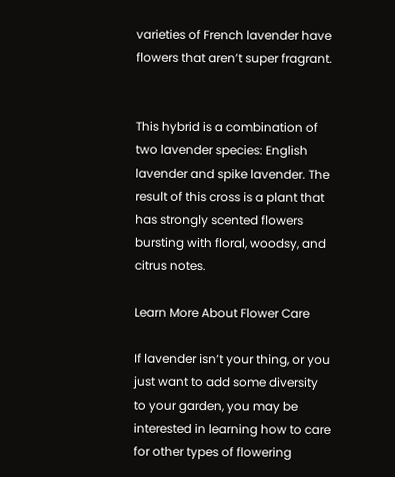varieties of French lavender have flowers that aren’t super fragrant.


This hybrid is a combination of two lavender species: English lavender and spike lavender. The result of this cross is a plant that has strongly scented flowers bursting with floral, woodsy, and citrus notes.

Learn More About Flower Care

If lavender isn’t your thing, or you just want to add some diversity to your garden, you may be interested in learning how to care for other types of flowering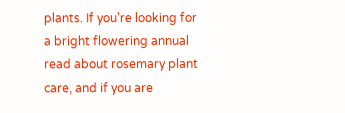plants. If you’re looking for a bright flowering annual read about rosemary plant care, and if you are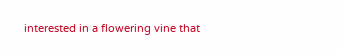interested in a flowering vine that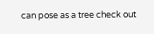can pose as a tree check out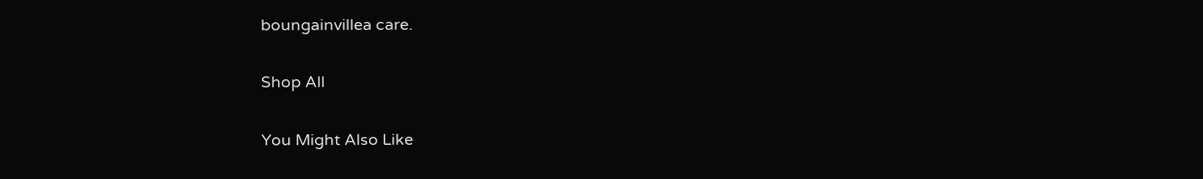boungainvillea care.

Shop All

You Might Also Like